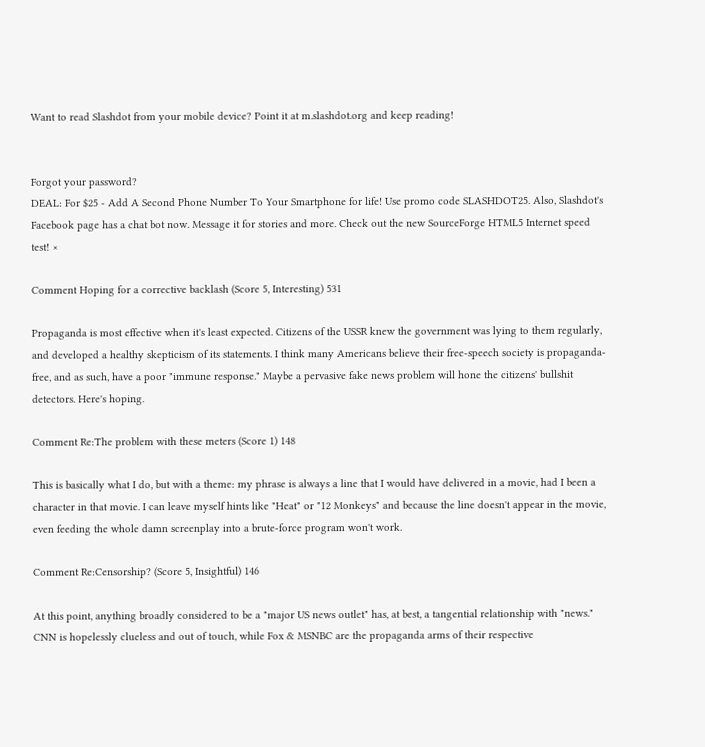Want to read Slashdot from your mobile device? Point it at m.slashdot.org and keep reading!


Forgot your password?
DEAL: For $25 - Add A Second Phone Number To Your Smartphone for life! Use promo code SLASHDOT25. Also, Slashdot's Facebook page has a chat bot now. Message it for stories and more. Check out the new SourceForge HTML5 Internet speed test! ×

Comment Hoping for a corrective backlash (Score 5, Interesting) 531

Propaganda is most effective when it's least expected. Citizens of the USSR knew the government was lying to them regularly, and developed a healthy skepticism of its statements. I think many Americans believe their free-speech society is propaganda-free, and as such, have a poor "immune response." Maybe a pervasive fake news problem will hone the citizens' bullshit detectors. Here's hoping.

Comment Re:The problem with these meters (Score 1) 148

This is basically what I do, but with a theme: my phrase is always a line that I would have delivered in a movie, had I been a character in that movie. I can leave myself hints like "Heat" or "12 Monkeys" and because the line doesn't appear in the movie, even feeding the whole damn screenplay into a brute-force program won't work.

Comment Re:Censorship? (Score 5, Insightful) 146

At this point, anything broadly considered to be a "major US news outlet" has, at best, a tangential relationship with "news." CNN is hopelessly clueless and out of touch, while Fox & MSNBC are the propaganda arms of their respective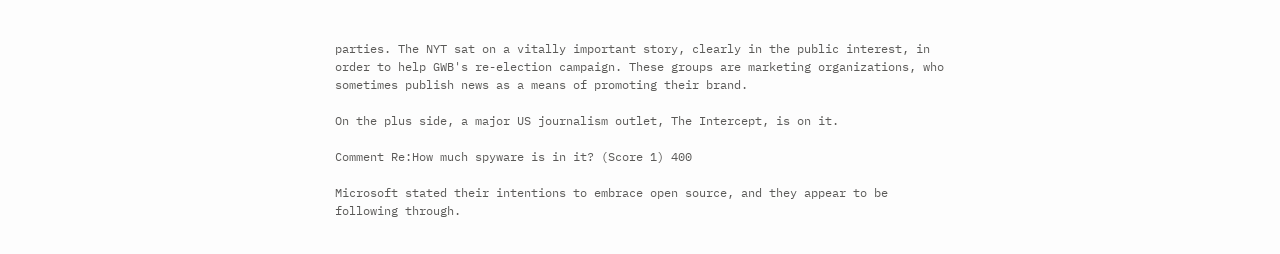parties. The NYT sat on a vitally important story, clearly in the public interest, in order to help GWB's re-election campaign. These groups are marketing organizations, who sometimes publish news as a means of promoting their brand.

On the plus side, a major US journalism outlet, The Intercept, is on it.

Comment Re:How much spyware is in it? (Score 1) 400

Microsoft stated their intentions to embrace open source, and they appear to be following through.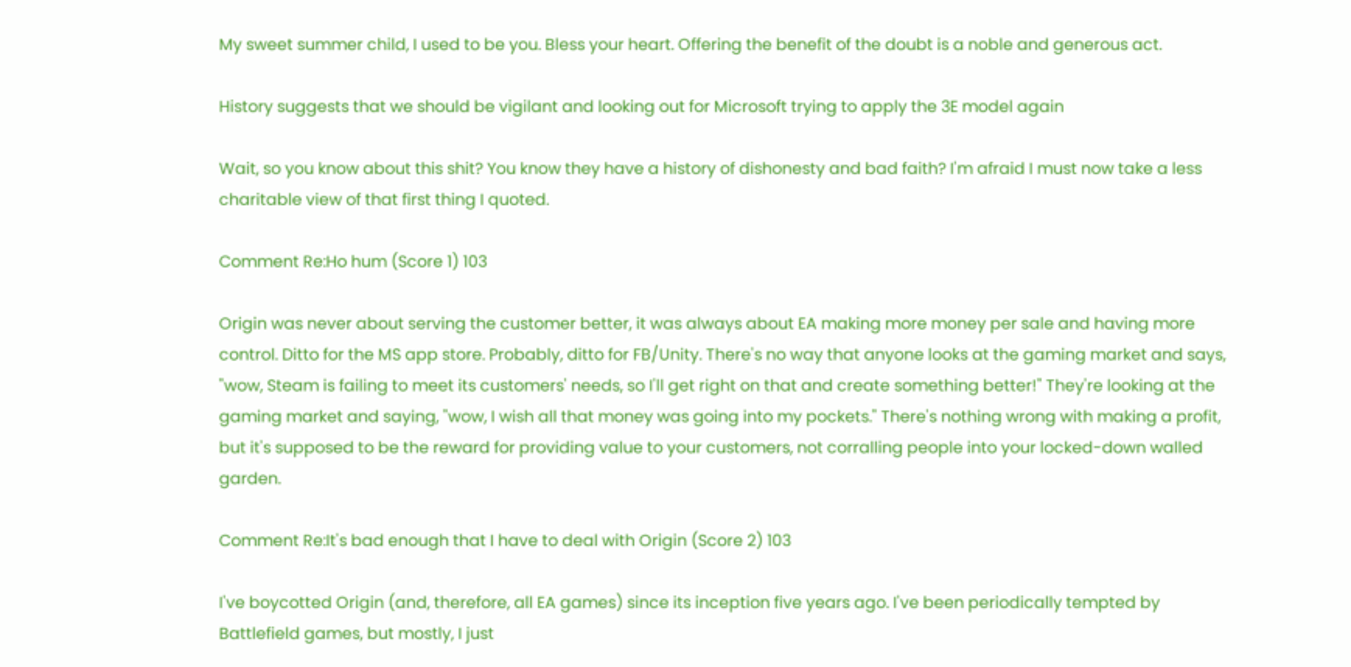My sweet summer child, I used to be you. Bless your heart. Offering the benefit of the doubt is a noble and generous act.

History suggests that we should be vigilant and looking out for Microsoft trying to apply the 3E model again

Wait, so you know about this shit? You know they have a history of dishonesty and bad faith? I'm afraid I must now take a less charitable view of that first thing I quoted.

Comment Re:Ho hum (Score 1) 103

Origin was never about serving the customer better, it was always about EA making more money per sale and having more control. Ditto for the MS app store. Probably, ditto for FB/Unity. There's no way that anyone looks at the gaming market and says, "wow, Steam is failing to meet its customers' needs, so I'll get right on that and create something better!" They're looking at the gaming market and saying, "wow, I wish all that money was going into my pockets." There's nothing wrong with making a profit, but it's supposed to be the reward for providing value to your customers, not corralling people into your locked-down walled garden.

Comment Re:It's bad enough that I have to deal with Origin (Score 2) 103

I've boycotted Origin (and, therefore, all EA games) since its inception five years ago. I've been periodically tempted by Battlefield games, but mostly, I just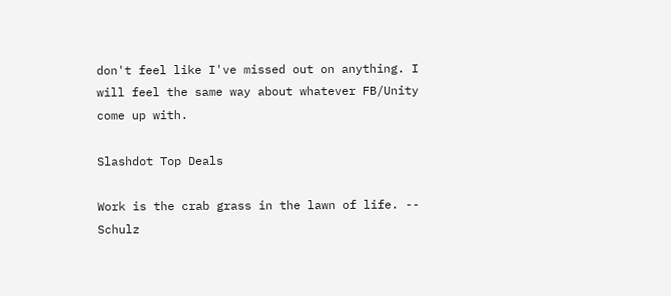don't feel like I've missed out on anything. I will feel the same way about whatever FB/Unity come up with.

Slashdot Top Deals

Work is the crab grass in the lawn of life. -- Schulz